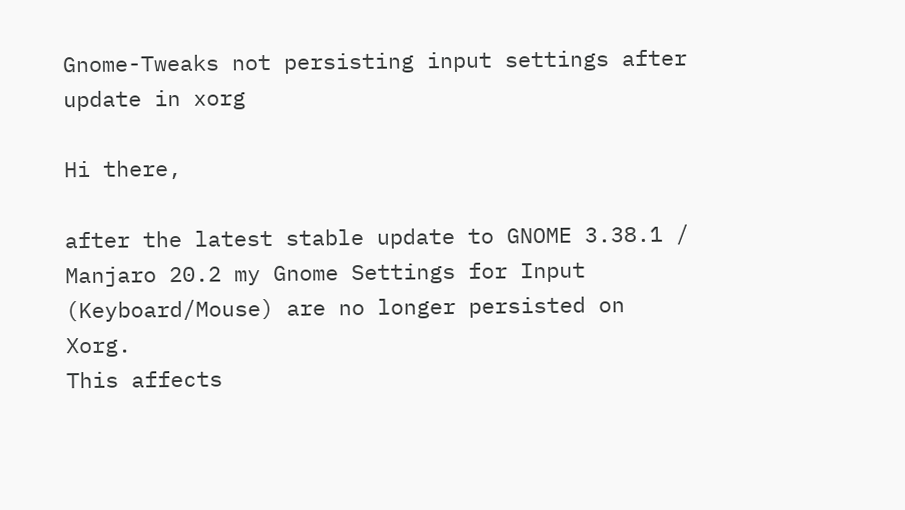Gnome-Tweaks not persisting input settings after update in xorg

Hi there,

after the latest stable update to GNOME 3.38.1 / Manjaro 20.2 my Gnome Settings for Input (Keyboard/Mouse) are no longer persisted on Xorg.
This affects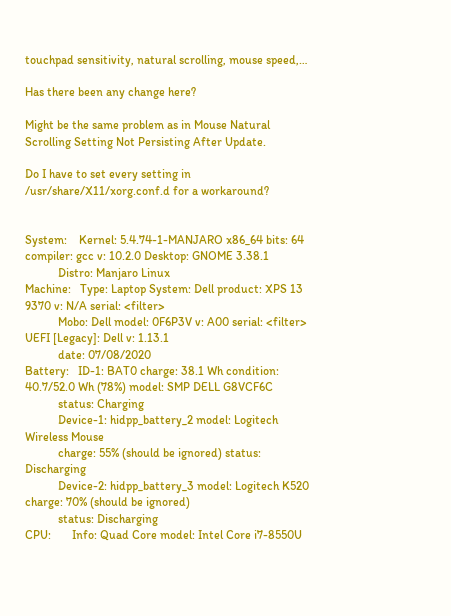touchpad sensitivity, natural scrolling, mouse speed,…

Has there been any change here?

Might be the same problem as in Mouse Natural Scrolling Setting Not Persisting After Update.

Do I have to set every setting in /usr/share/X11/xorg.conf.d for a workaround?


System:    Kernel: 5.4.74-1-MANJARO x86_64 bits: 64 compiler: gcc v: 10.2.0 Desktop: GNOME 3.38.1
           Distro: Manjaro Linux
Machine:   Type: Laptop System: Dell product: XPS 13 9370 v: N/A serial: <filter>
           Mobo: Dell model: 0F6P3V v: A00 serial: <filter> UEFI [Legacy]: Dell v: 1.13.1
           date: 07/08/2020
Battery:   ID-1: BAT0 charge: 38.1 Wh condition: 40.7/52.0 Wh (78%) model: SMP DELL G8VCF6C
           status: Charging
           Device-1: hidpp_battery_2 model: Logitech Wireless Mouse
           charge: 55% (should be ignored) status: Discharging
           Device-2: hidpp_battery_3 model: Logitech K520 charge: 70% (should be ignored)
           status: Discharging
CPU:       Info: Quad Core model: Intel Core i7-8550U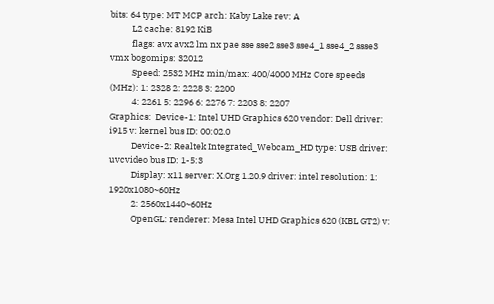bits: 64 type: MT MCP arch: Kaby Lake rev: A
           L2 cache: 8192 KiB
           flags: avx avx2 lm nx pae sse sse2 sse3 sse4_1 sse4_2 ssse3 vmx bogomips: 32012
           Speed: 2532 MHz min/max: 400/4000 MHz Core speeds (MHz): 1: 2328 2: 2228 3: 2200
           4: 2261 5: 2296 6: 2276 7: 2203 8: 2207
Graphics:  Device-1: Intel UHD Graphics 620 vendor: Dell driver: i915 v: kernel bus ID: 00:02.0
           Device-2: Realtek Integrated_Webcam_HD type: USB driver: uvcvideo bus ID: 1-5:3
           Display: x11 server: X.Org 1.20.9 driver: intel resolution: 1: 1920x1080~60Hz
           2: 2560x1440~60Hz
           OpenGL: renderer: Mesa Intel UHD Graphics 620 (KBL GT2) v: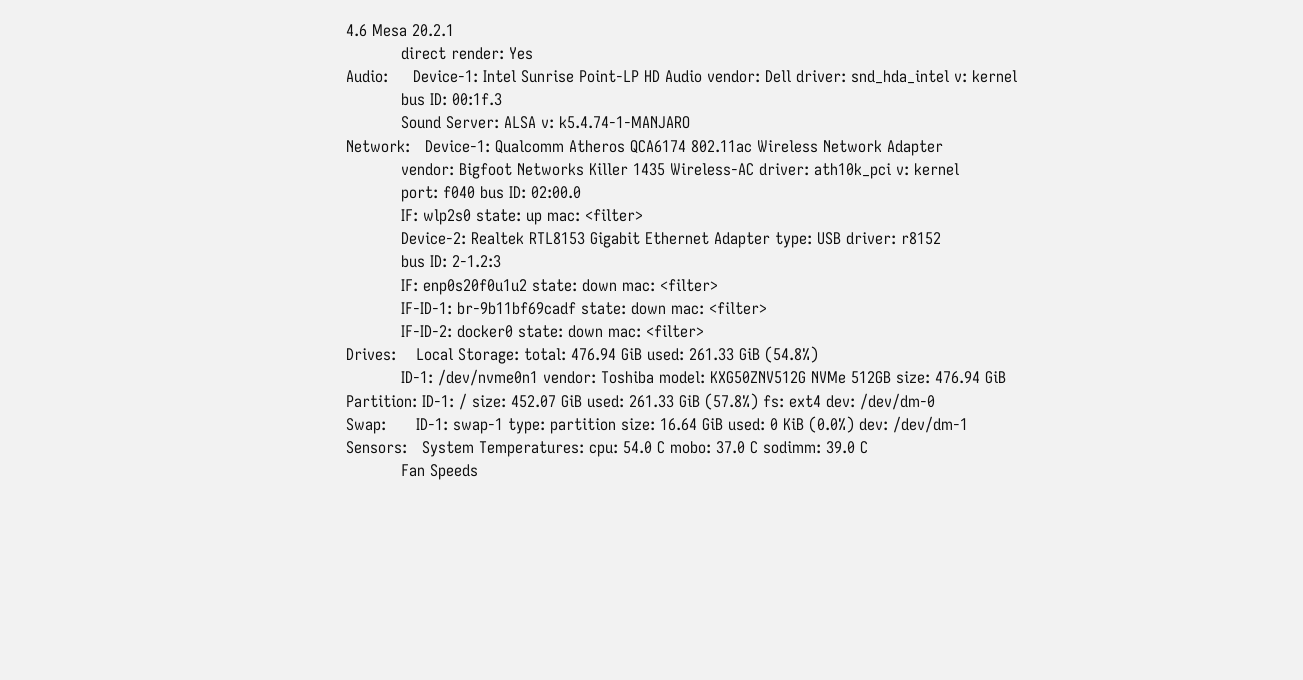4.6 Mesa 20.2.1
           direct render: Yes
Audio:     Device-1: Intel Sunrise Point-LP HD Audio vendor: Dell driver: snd_hda_intel v: kernel
           bus ID: 00:1f.3
           Sound Server: ALSA v: k5.4.74-1-MANJARO
Network:   Device-1: Qualcomm Atheros QCA6174 802.11ac Wireless Network Adapter
           vendor: Bigfoot Networks Killer 1435 Wireless-AC driver: ath10k_pci v: kernel
           port: f040 bus ID: 02:00.0
           IF: wlp2s0 state: up mac: <filter>
           Device-2: Realtek RTL8153 Gigabit Ethernet Adapter type: USB driver: r8152
           bus ID: 2-1.2:3
           IF: enp0s20f0u1u2 state: down mac: <filter>
           IF-ID-1: br-9b11bf69cadf state: down mac: <filter>
           IF-ID-2: docker0 state: down mac: <filter>
Drives:    Local Storage: total: 476.94 GiB used: 261.33 GiB (54.8%)
           ID-1: /dev/nvme0n1 vendor: Toshiba model: KXG50ZNV512G NVMe 512GB size: 476.94 GiB
Partition: ID-1: / size: 452.07 GiB used: 261.33 GiB (57.8%) fs: ext4 dev: /dev/dm-0
Swap:      ID-1: swap-1 type: partition size: 16.64 GiB used: 0 KiB (0.0%) dev: /dev/dm-1
Sensors:   System Temperatures: cpu: 54.0 C mobo: 37.0 C sodimm: 39.0 C
           Fan Speeds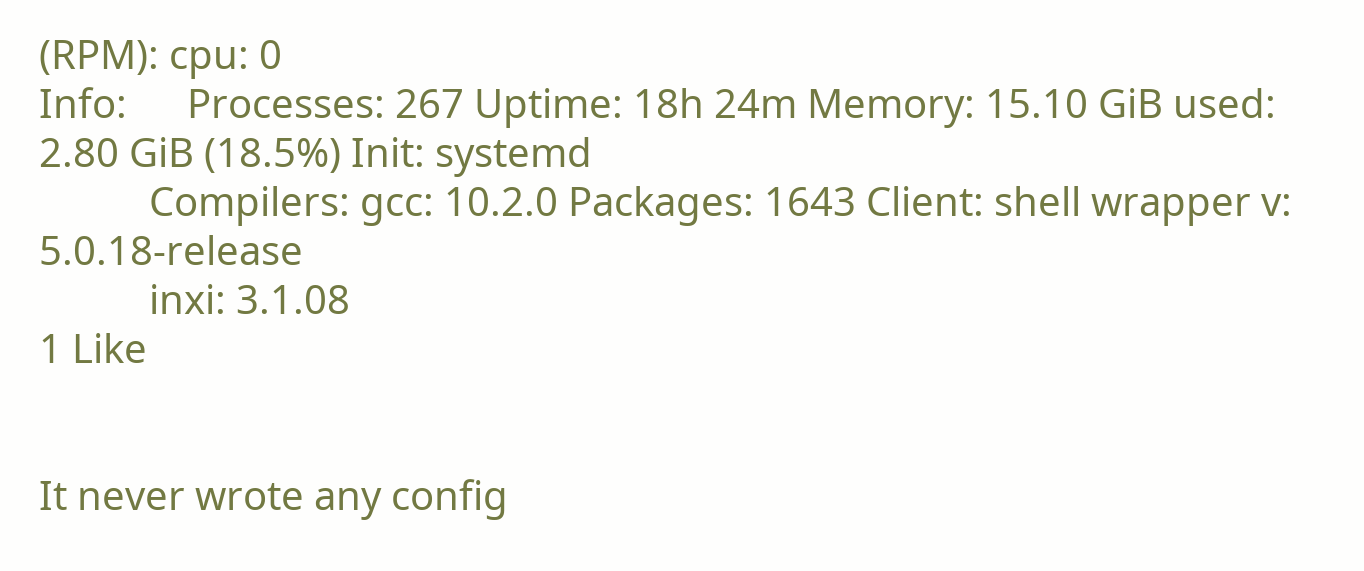(RPM): cpu: 0
Info:      Processes: 267 Uptime: 18h 24m Memory: 15.10 GiB used: 2.80 GiB (18.5%) Init: systemd
           Compilers: gcc: 10.2.0 Packages: 1643 Client: shell wrapper v: 5.0.18-release
           inxi: 3.1.08
1 Like


It never wrote any config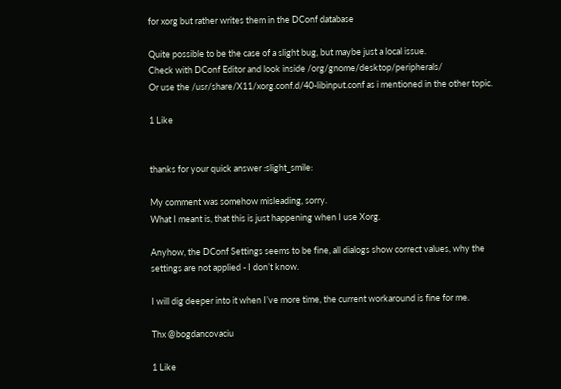for xorg but rather writes them in the DConf database

Quite possible to be the case of a slight bug, but maybe just a local issue.
Check with DConf Editor and look inside /org/gnome/desktop/peripherals/
Or use the /usr/share/X11/xorg.conf.d/40-libinput.conf as i mentioned in the other topic.

1 Like


thanks for your quick answer :slight_smile:

My comment was somehow misleading, sorry.
What I meant is, that this is just happening when I use Xorg.

Anyhow, the DConf Settings seems to be fine, all dialogs show correct values, why the settings are not applied - I don’t know.

I will dig deeper into it when I’ve more time, the current workaround is fine for me.

Thx @bogdancovaciu

1 Like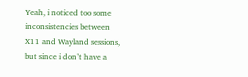Yeah, i noticed too some inconsistencies between X11 and Wayland sessions, but since i don’t have a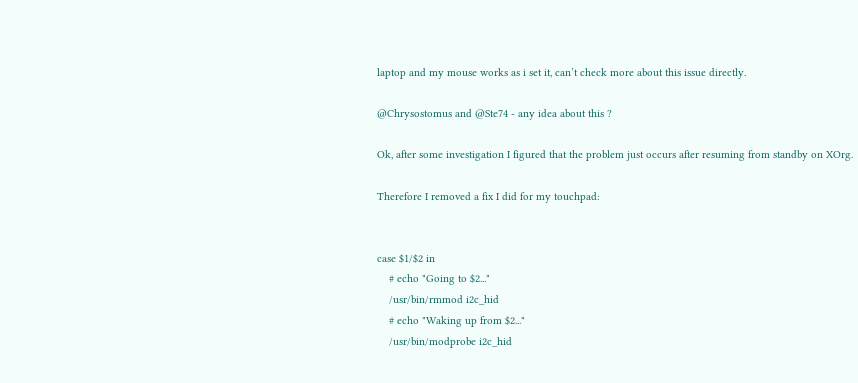laptop and my mouse works as i set it, can’t check more about this issue directly.

@Chrysostomus and @Ste74 - any idea about this ?

Ok, after some investigation I figured that the problem just occurs after resuming from standby on XOrg.

Therefore I removed a fix I did for my touchpad:


case $1/$2 in
    # echo "Going to $2..."
    /usr/bin/rmmod i2c_hid
    # echo "Waking up from $2..."
    /usr/bin/modprobe i2c_hid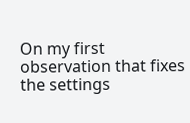On my first observation that fixes the settings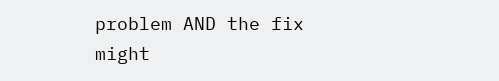problem AND the fix might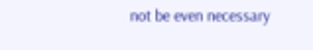not be even necessary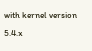with kernel version 5.4.x